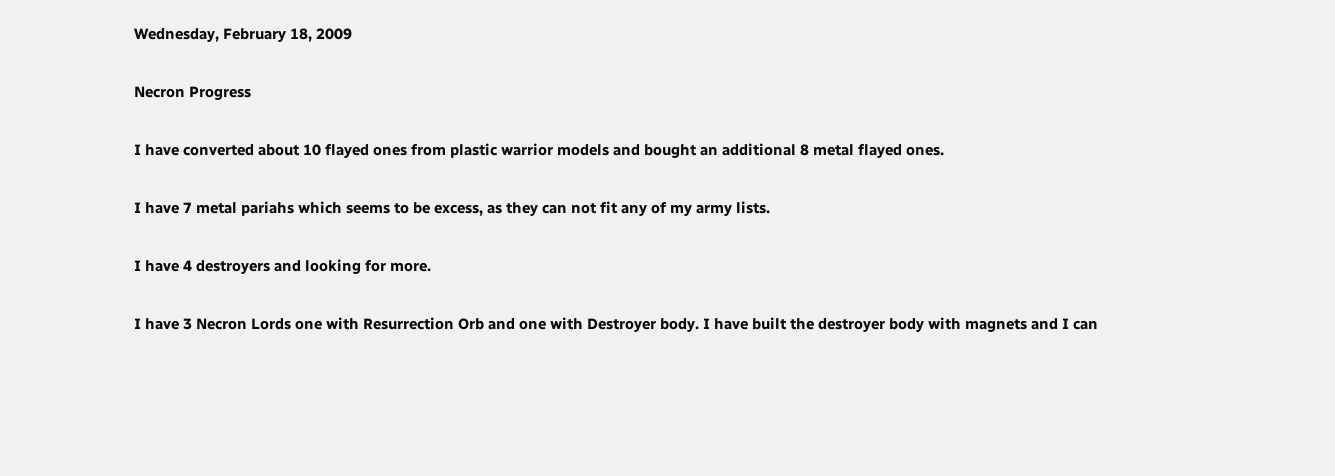Wednesday, February 18, 2009

Necron Progress

I have converted about 10 flayed ones from plastic warrior models and bought an additional 8 metal flayed ones.

I have 7 metal pariahs which seems to be excess, as they can not fit any of my army lists.

I have 4 destroyers and looking for more.

I have 3 Necron Lords one with Resurrection Orb and one with Destroyer body. I have built the destroyer body with magnets and I can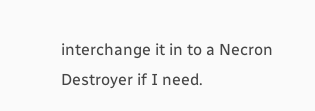interchange it in to a Necron Destroyer if I need.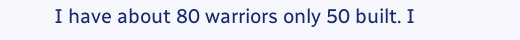I have about 80 warriors only 50 built. I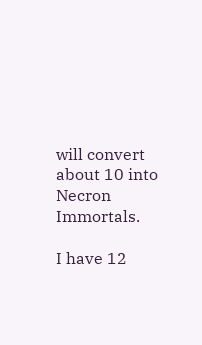will convert about 10 into Necron Immortals.

I have 12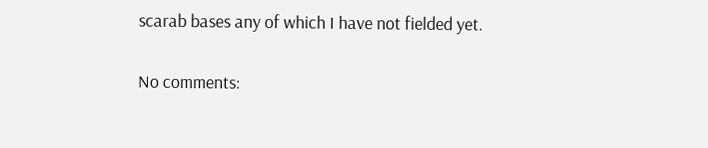scarab bases any of which I have not fielded yet.

No comments: